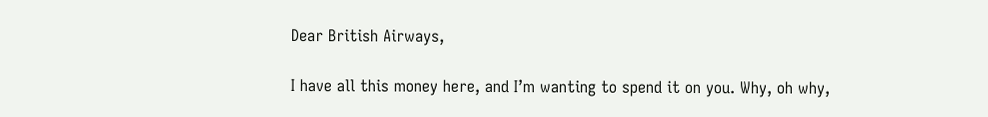Dear British Airways,

I have all this money here, and I’m wanting to spend it on you. Why, oh why,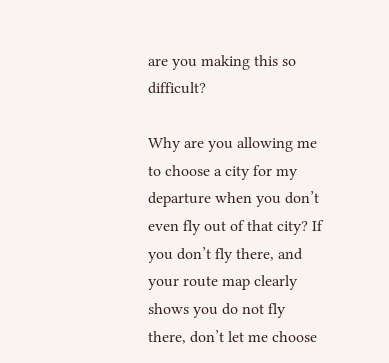are you making this so difficult?

Why are you allowing me to choose a city for my departure when you don’t even fly out of that city? If you don’t fly there, and your route map clearly shows you do not fly there, don’t let me choose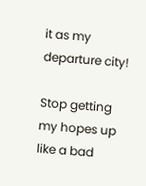it as my departure city!

Stop getting my hopes up like a bad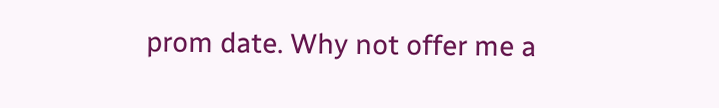prom date. Why not offer me a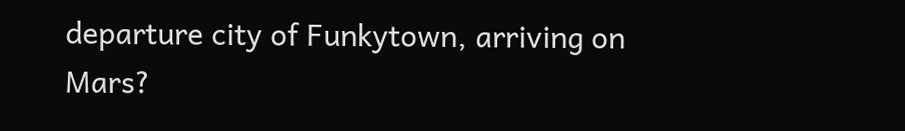departure city of Funkytown, arriving on Mars?